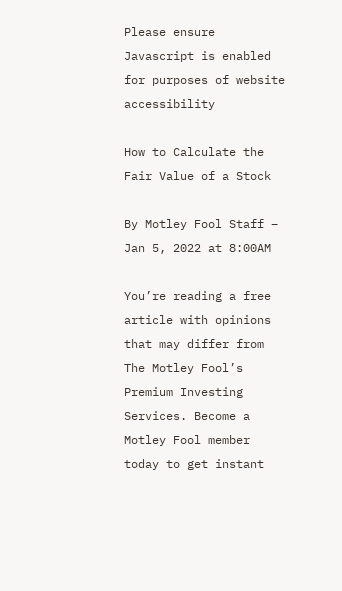Please ensure Javascript is enabled for purposes of website accessibility

How to Calculate the Fair Value of a Stock

By Motley Fool Staff – Jan 5, 2022 at 8:00AM

You’re reading a free article with opinions that may differ from The Motley Fool’s Premium Investing Services. Become a Motley Fool member today to get instant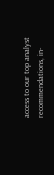access to our top analyst recommendations, in-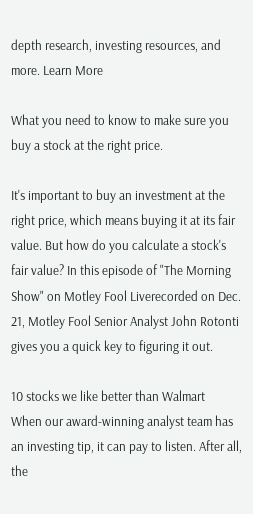depth research, investing resources, and more. Learn More

What you need to know to make sure you buy a stock at the right price.

It's important to buy an investment at the right price, which means buying it at its fair value. But how do you calculate a stock's fair value? In this episode of "The Morning Show" on Motley Fool Liverecorded on Dec. 21, Motley Fool Senior Analyst John Rotonti gives you a quick key to figuring it out.

10 stocks we like better than Walmart
When our award-winning analyst team has an investing tip, it can pay to listen. After all, the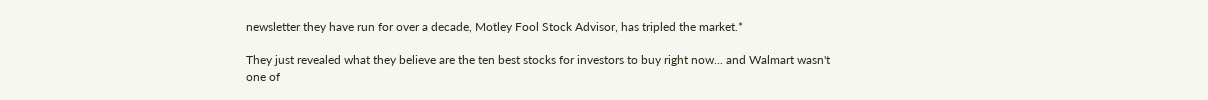newsletter they have run for over a decade, Motley Fool Stock Advisor, has tripled the market.*

They just revealed what they believe are the ten best stocks for investors to buy right now... and Walmart wasn't one of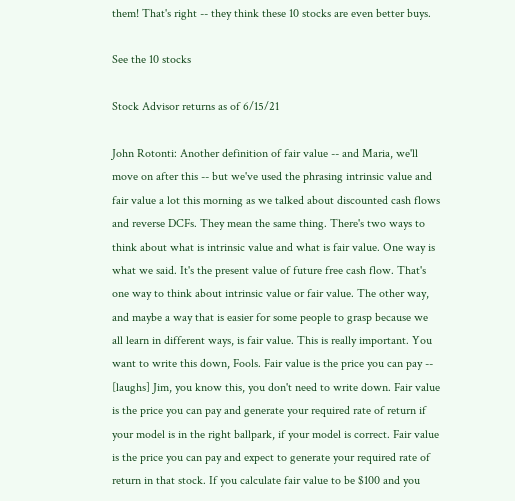them! That's right -- they think these 10 stocks are even better buys.

See the 10 stocks

Stock Advisor returns as of 6/15/21

John Rotonti: Another definition of fair value -- and Maria, we'll move on after this -- but we've used the phrasing intrinsic value and fair value a lot this morning as we talked about discounted cash flows and reverse DCFs. They mean the same thing. There's two ways to think about what is intrinsic value and what is fair value. One way is what we said. It's the present value of future free cash flow. That's one way to think about intrinsic value or fair value. The other way, and maybe a way that is easier for some people to grasp because we all learn in different ways, is fair value. This is really important. You want to write this down, Fools. Fair value is the price you can pay -- [laughs] Jim, you know this, you don't need to write down. Fair value is the price you can pay and generate your required rate of return if your model is in the right ballpark, if your model is correct. Fair value is the price you can pay and expect to generate your required rate of return in that stock. If you calculate fair value to be $100 and you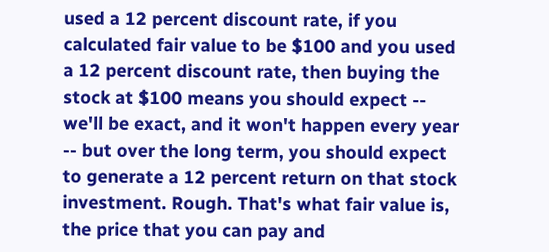used a 12 percent discount rate, if you calculated fair value to be $100 and you used a 12 percent discount rate, then buying the stock at $100 means you should expect -- we'll be exact, and it won't happen every year -- but over the long term, you should expect to generate a 12 percent return on that stock investment. Rough. That's what fair value is, the price that you can pay and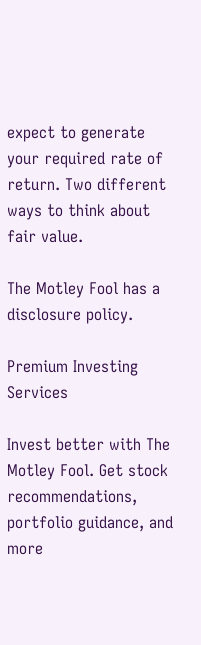expect to generate your required rate of return. Two different ways to think about fair value.

The Motley Fool has a disclosure policy.

Premium Investing Services

Invest better with The Motley Fool. Get stock recommendations, portfolio guidance, and more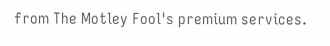from The Motley Fool's premium services.